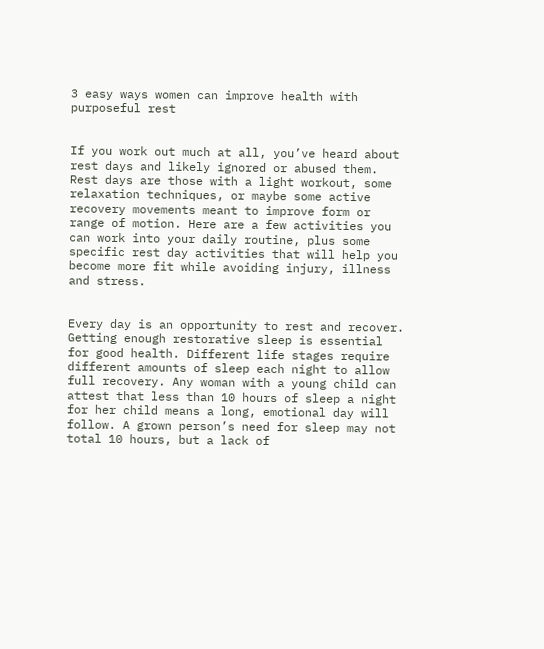3 easy ways women can improve health with purposeful rest


If you work out much at all, you’ve heard about rest days and likely ignored or abused them. Rest days are those with a light workout, some relaxation techniques, or maybe some active recovery movements meant to improve form or range of motion. Here are a few activities you can work into your daily routine, plus some specific rest day activities that will help you become more fit while avoiding injury, illness and stress.


Every day is an opportunity to rest and recover. Getting enough restorative sleep is essential for good health. Different life stages require different amounts of sleep each night to allow full recovery. Any woman with a young child can attest that less than 10 hours of sleep a night for her child means a long, emotional day will follow. A grown person’s need for sleep may not total 10 hours, but a lack of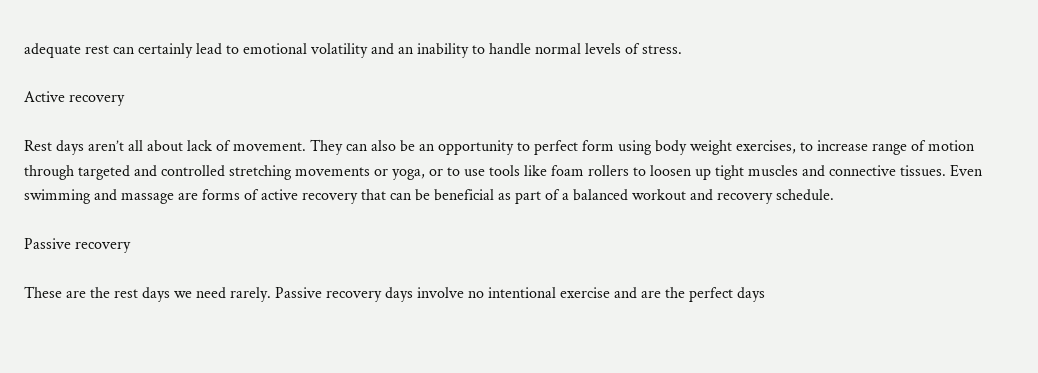adequate rest can certainly lead to emotional volatility and an inability to handle normal levels of stress.

Active recovery

Rest days aren’t all about lack of movement. They can also be an opportunity to perfect form using body weight exercises, to increase range of motion through targeted and controlled stretching movements or yoga, or to use tools like foam rollers to loosen up tight muscles and connective tissues. Even swimming and massage are forms of active recovery that can be beneficial as part of a balanced workout and recovery schedule.

Passive recovery

These are the rest days we need rarely. Passive recovery days involve no intentional exercise and are the perfect days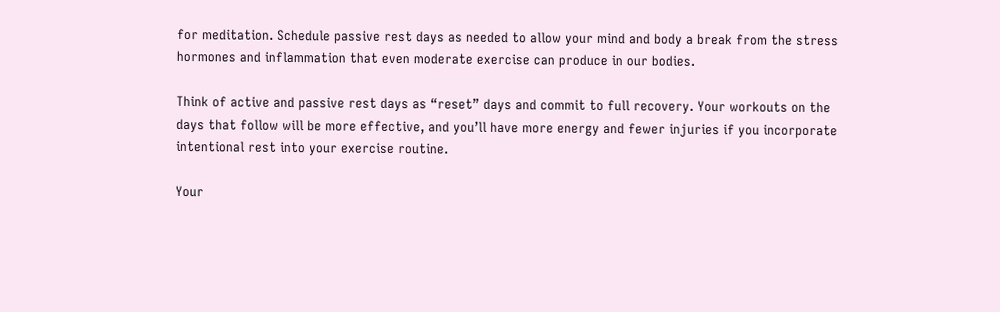for meditation. Schedule passive rest days as needed to allow your mind and body a break from the stress hormones and inflammation that even moderate exercise can produce in our bodies.

Think of active and passive rest days as “reset” days and commit to full recovery. Your workouts on the days that follow will be more effective, and you’ll have more energy and fewer injuries if you incorporate intentional rest into your exercise routine.

Your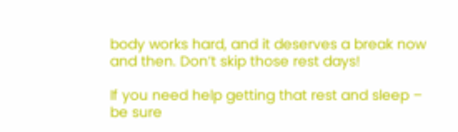body works hard, and it deserves a break now and then. Don’t skip those rest days!

If you need help getting that rest and sleep – be sure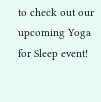to check out our upcoming Yoga for Sleep event!